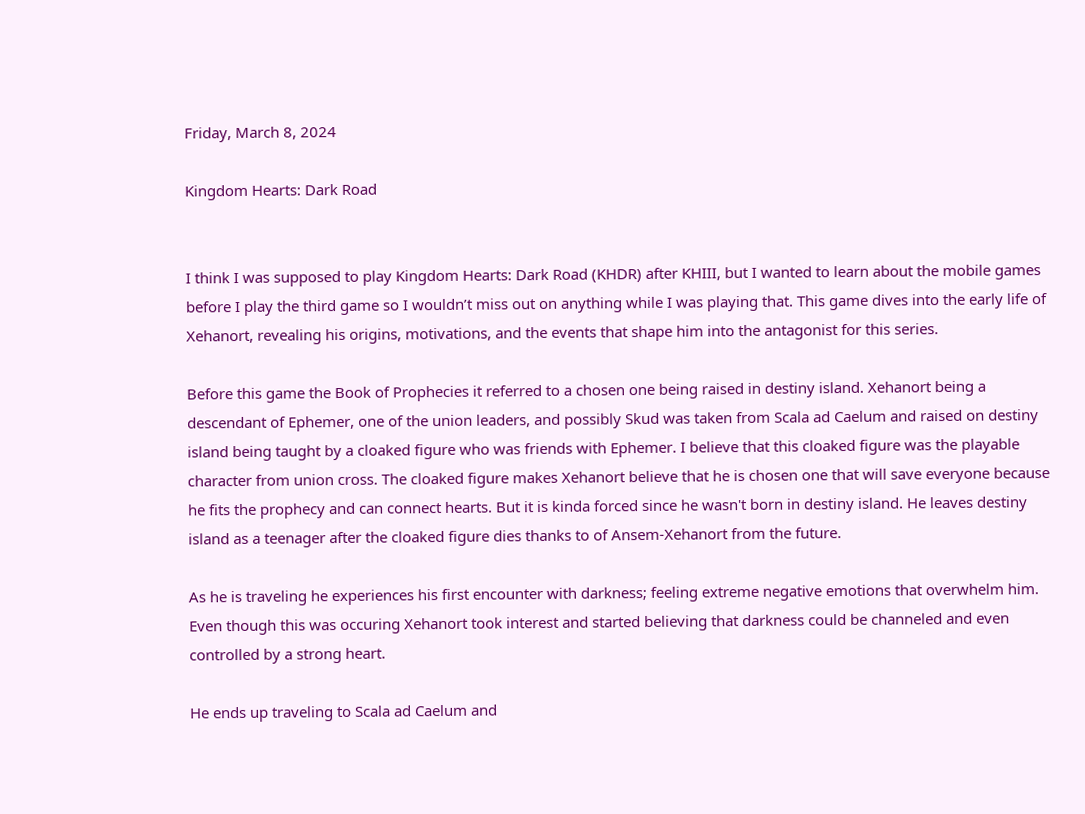Friday, March 8, 2024

Kingdom Hearts: Dark Road


I think I was supposed to play Kingdom Hearts: Dark Road (KHDR) after KHIII, but I wanted to learn about the mobile games before I play the third game so I wouldn’t miss out on anything while I was playing that. This game dives into the early life of Xehanort, revealing his origins, motivations, and the events that shape him into the antagonist for this series.

Before this game the Book of Prophecies it referred to a chosen one being raised in destiny island. Xehanort being a descendant of Ephemer, one of the union leaders, and possibly Skud was taken from Scala ad Caelum and raised on destiny island being taught by a cloaked figure who was friends with Ephemer. I believe that this cloaked figure was the playable character from union cross. The cloaked figure makes Xehanort believe that he is chosen one that will save everyone because he fits the prophecy and can connect hearts. But it is kinda forced since he wasn't born in destiny island. He leaves destiny island as a teenager after the cloaked figure dies thanks to of Ansem-Xehanort from the future.

As he is traveling he experiences his first encounter with darkness; feeling extreme negative emotions that overwhelm him. Even though this was occuring Xehanort took interest and started believing that darkness could be channeled and even controlled by a strong heart.

He ends up traveling to Scala ad Caelum and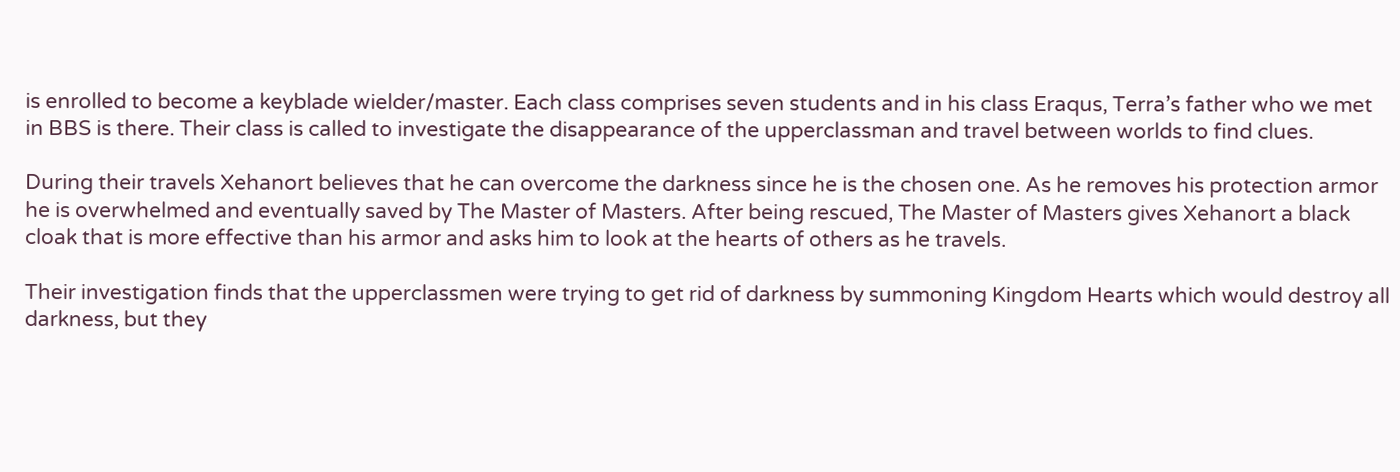is enrolled to become a keyblade wielder/master. Each class comprises seven students and in his class Eraqus, Terra’s father who we met in BBS is there. Their class is called to investigate the disappearance of the upperclassman and travel between worlds to find clues.

During their travels Xehanort believes that he can overcome the darkness since he is the chosen one. As he removes his protection armor he is overwhelmed and eventually saved by The Master of Masters. After being rescued, The Master of Masters gives Xehanort a black cloak that is more effective than his armor and asks him to look at the hearts of others as he travels.

Their investigation finds that the upperclassmen were trying to get rid of darkness by summoning Kingdom Hearts which would destroy all darkness, but they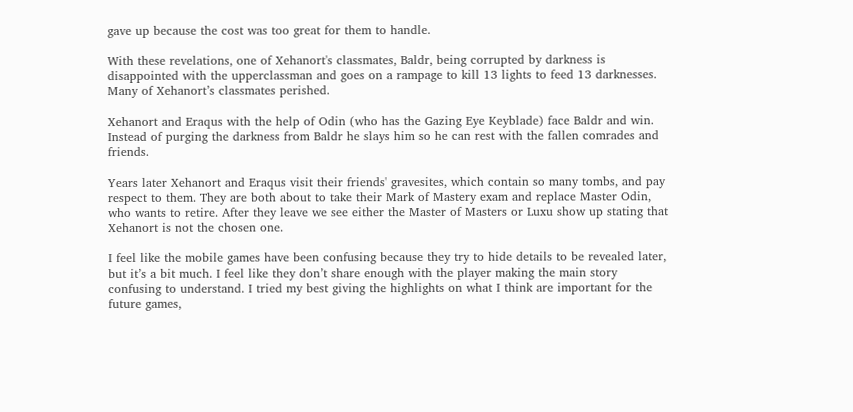gave up because the cost was too great for them to handle.

With these revelations, one of Xehanort's classmates, Baldr, being corrupted by darkness is disappointed with the upperclassman and goes on a rampage to kill 13 lights to feed 13 darknesses. Many of Xehanort’s classmates perished.

Xehanort and Eraqus with the help of Odin (who has the Gazing Eye Keyblade) face Baldr and win. Instead of purging the darkness from Baldr he slays him so he can rest with the fallen comrades and friends.

Years later Xehanort and Eraqus visit their friends' gravesites, which contain so many tombs, and pay respect to them. They are both about to take their Mark of Mastery exam and replace Master Odin, who wants to retire. After they leave we see either the Master of Masters or Luxu show up stating that Xehanort is not the chosen one.

I feel like the mobile games have been confusing because they try to hide details to be revealed later, but it’s a bit much. I feel like they don’t share enough with the player making the main story confusing to understand. I tried my best giving the highlights on what I think are important for the future games,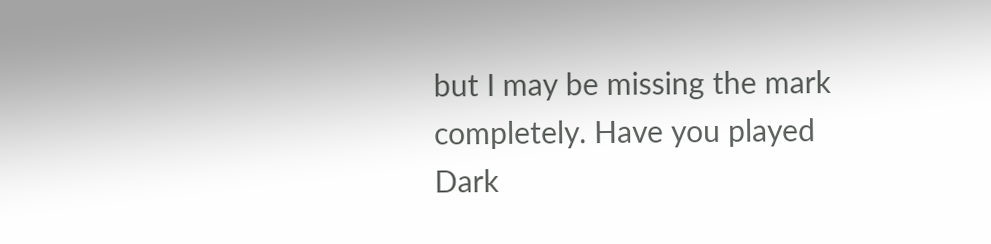but I may be missing the mark completely. Have you played Dark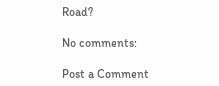Road?

No comments:

Post a Comment